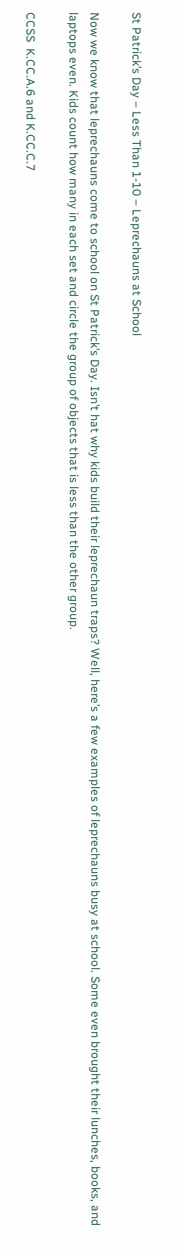St Patrick’s Day – Less Than 1-10 – Leprechauns at School

Now we know that leprechauns come to school on St Patrick’s Day. Isn’t hat why kids build their leprechaun traps? Well, here’s a few examples of leprechauns busy at school. Some even brought their lunches, books, and laptops even. Kids count how many in each set and circle the group of objects that is less than the other group.

CCSS  K.CC.A.6 and K.CC.C.7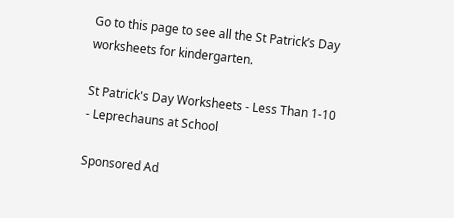Go to this page to see all the St Patrick’s Day worksheets for kindergarten.

St Patrick's Day Worksheets - Less Than 1-10 - Leprechauns at School

Sponsored Ad